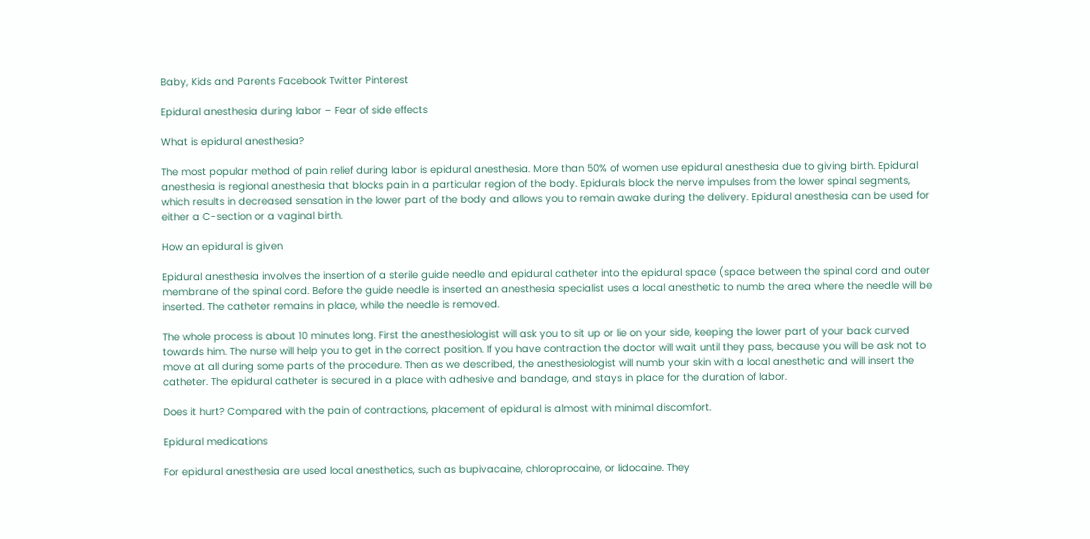Baby, Kids and Parents Facebook Twitter Pinterest

Epidural anesthesia during labor – Fear of side effects

What is epidural anesthesia?

The most popular method of pain relief during labor is epidural anesthesia. More than 50% of women use epidural anesthesia due to giving birth. Epidural anesthesia is regional anesthesia that blocks pain in a particular region of the body. Epidurals block the nerve impulses from the lower spinal segments, which results in decreased sensation in the lower part of the body and allows you to remain awake during the delivery. Epidural anesthesia can be used for either a C-section or a vaginal birth.

How an epidural is given

Epidural anesthesia involves the insertion of a sterile guide needle and epidural catheter into the epidural space (space between the spinal cord and outer membrane of the spinal cord. Before the guide needle is inserted an anesthesia specialist uses a local anesthetic to numb the area where the needle will be inserted. The catheter remains in place, while the needle is removed.

The whole process is about 10 minutes long. First the anesthesiologist will ask you to sit up or lie on your side, keeping the lower part of your back curved towards him. The nurse will help you to get in the correct position. If you have contraction the doctor will wait until they pass, because you will be ask not to move at all during some parts of the procedure. Then as we described, the anesthesiologist will numb your skin with a local anesthetic and will insert the catheter. The epidural catheter is secured in a place with adhesive and bandage, and stays in place for the duration of labor.

Does it hurt? Compared with the pain of contractions, placement of epidural is almost with minimal discomfort.

Epidural medications

For epidural anesthesia are used local anesthetics, such as bupivacaine, chloroprocaine, or lidocaine. They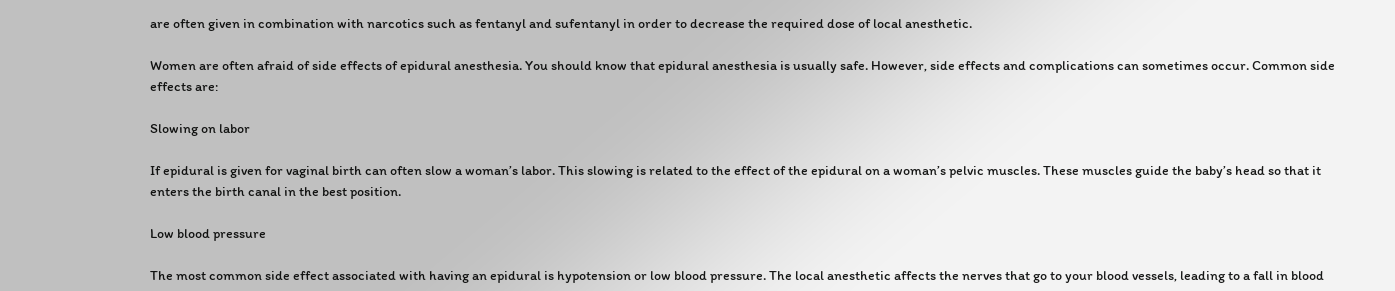are often given in combination with narcotics such as fentanyl and sufentanyl in order to decrease the required dose of local anesthetic.

Women are often afraid of side effects of epidural anesthesia. You should know that epidural anesthesia is usually safe. However, side effects and complications can sometimes occur. Common side effects are:

Slowing on labor

If epidural is given for vaginal birth can often slow a woman’s labor. This slowing is related to the effect of the epidural on a woman’s pelvic muscles. These muscles guide the baby’s head so that it enters the birth canal in the best position.

Low blood pressure

The most common side effect associated with having an epidural is hypotension or low blood pressure. The local anesthetic affects the nerves that go to your blood vessels, leading to a fall in blood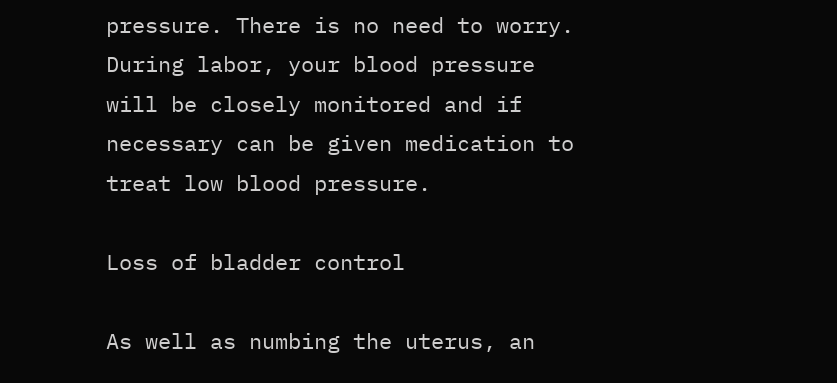pressure. There is no need to worry. During labor, your blood pressure will be closely monitored and if necessary can be given medication to treat low blood pressure.

Loss of bladder control

As well as numbing the uterus, an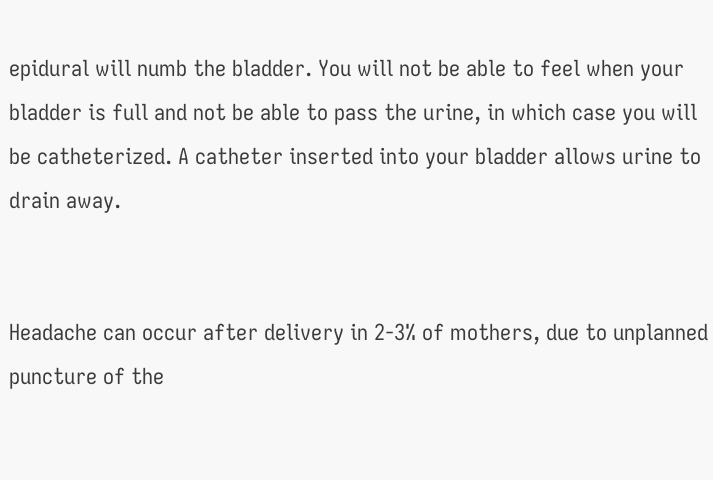epidural will numb the bladder. You will not be able to feel when your bladder is full and not be able to pass the urine, in which case you will be catheterized. A catheter inserted into your bladder allows urine to drain away.


Headache can occur after delivery in 2-3% of mothers, due to unplanned puncture of the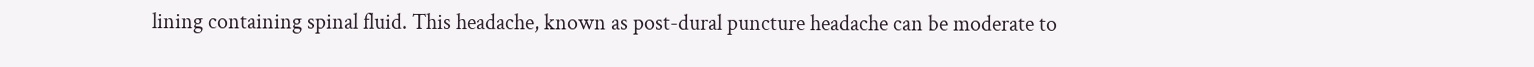lining containing spinal fluid. This headache, known as post-dural puncture headache can be moderate to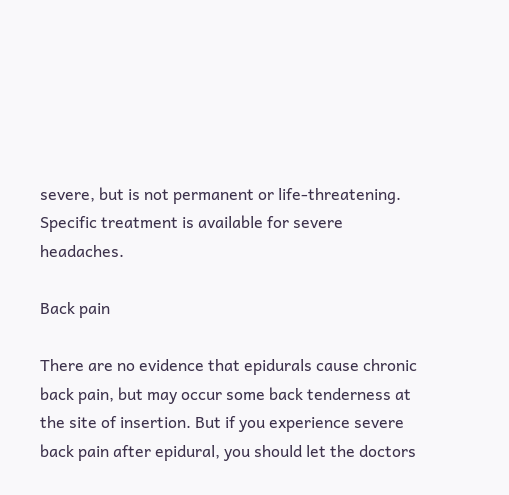severe, but is not permanent or life-threatening. Specific treatment is available for severe headaches.

Back pain

There are no evidence that epidurals cause chronic back pain, but may occur some back tenderness at the site of insertion. But if you experience severe back pain after epidural, you should let the doctors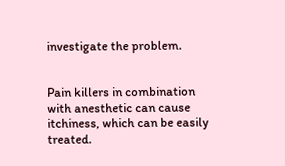investigate the problem.


Pain killers in combination with anesthetic can cause itchiness, which can be easily treated.